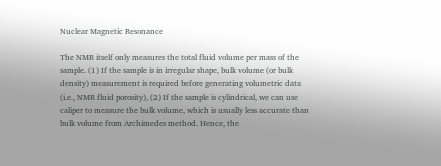Nuclear Magnetic Resonance

The NMR itself only measures the total fluid volume per mass of the sample. (1) If the sample is in irregular shape, bulk volume (or bulk density) measurement is required before generating volumetric data (i.e., NMR fluid porosity), (2) If the sample is cylindrical, we can use caliper to measure the bulk volume, which is usually less accurate than bulk volume from Archimedes method. Hence, the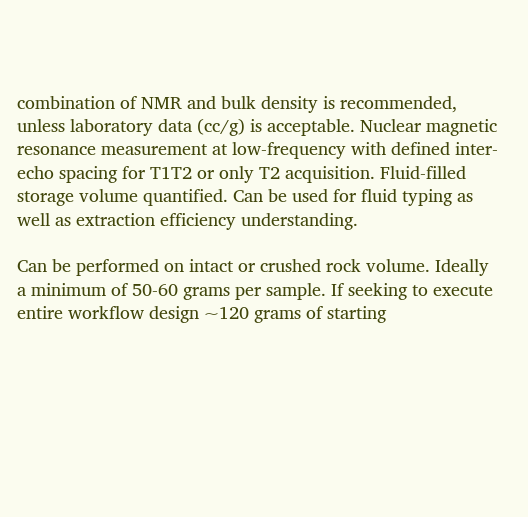combination of NMR and bulk density is recommended, unless laboratory data (cc/g) is acceptable. Nuclear magnetic resonance measurement at low-frequency with defined inter-echo spacing for T1T2 or only T2 acquisition. Fluid-filled storage volume quantified. Can be used for fluid typing as well as extraction efficiency understanding.

Can be performed on intact or crushed rock volume. Ideally a minimum of 50-60 grams per sample. If seeking to execute entire workflow design ~120 grams of starting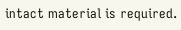intact material is required.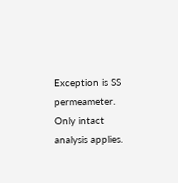Exception is SS permeameter. Only intact analysis applies.